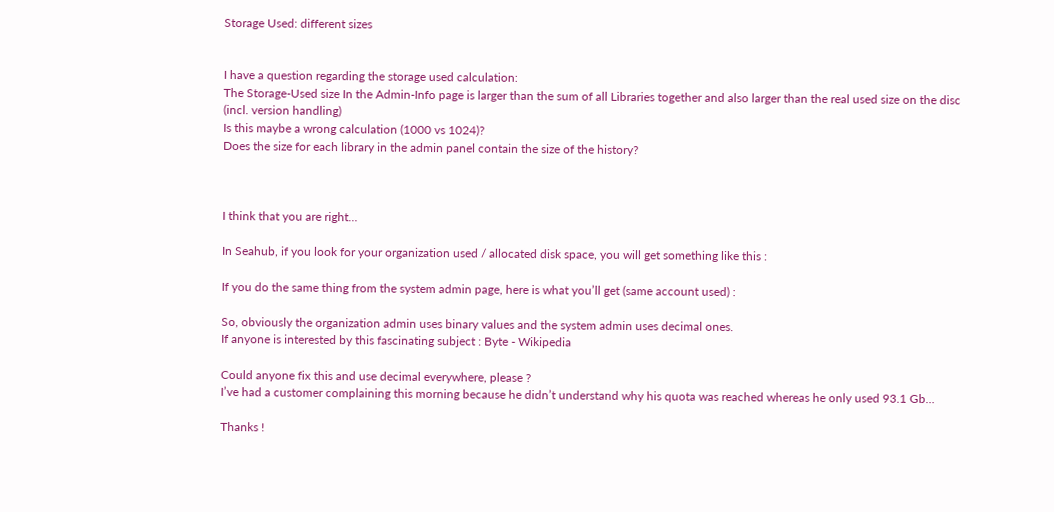Storage Used: different sizes


I have a question regarding the storage used calculation:
The Storage-Used size In the Admin-Info page is larger than the sum of all Libraries together and also larger than the real used size on the disc (incl. version handling)
Is this maybe a wrong calculation (1000 vs 1024)?
Does the size for each library in the admin panel contain the size of the history?



I think that you are right…

In Seahub, if you look for your organization used / allocated disk space, you will get something like this :

If you do the same thing from the system admin page, here is what you’ll get (same account used) :

So, obviously the organization admin uses binary values and the system admin uses decimal ones.
If anyone is interested by this fascinating subject : Byte - Wikipedia

Could anyone fix this and use decimal everywhere, please ?
I’ve had a customer complaining this morning because he didn’t understand why his quota was reached whereas he only used 93.1 Gb…

Thanks !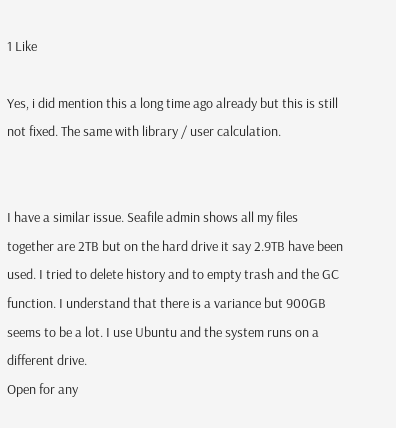1 Like

Yes, i did mention this a long time ago already but this is still not fixed. The same with library / user calculation.


I have a similar issue. Seafile admin shows all my files together are 2TB but on the hard drive it say 2.9TB have been used. I tried to delete history and to empty trash and the GC function. I understand that there is a variance but 900GB seems to be a lot. I use Ubuntu and the system runs on a different drive.
Open for any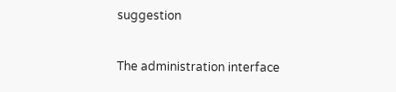suggestion

The administration interface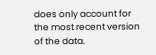does only account for the most recent version of the data.